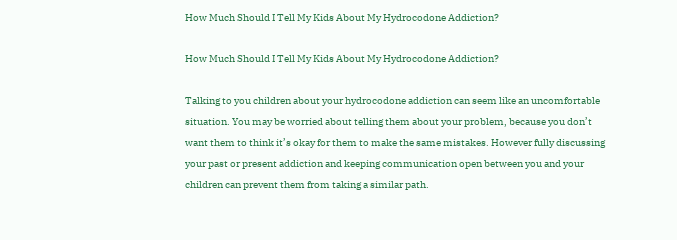How Much Should I Tell My Kids About My Hydrocodone Addiction?

How Much Should I Tell My Kids About My Hydrocodone Addiction?

Talking to you children about your hydrocodone addiction can seem like an uncomfortable situation. You may be worried about telling them about your problem, because you don’t want them to think it’s okay for them to make the same mistakes. However fully discussing your past or present addiction and keeping communication open between you and your children can prevent them from taking a similar path.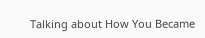Talking about How You Became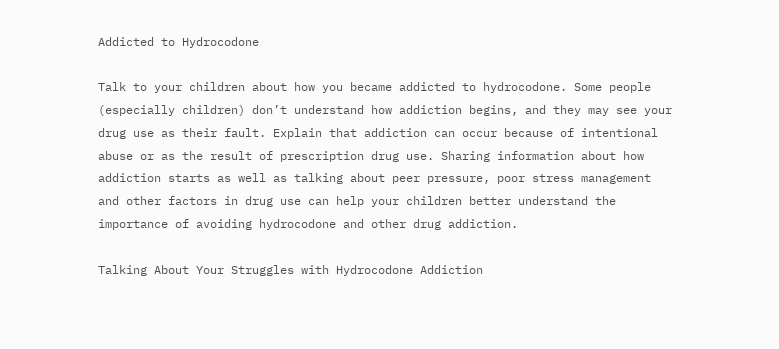Addicted to Hydrocodone

Talk to your children about how you became addicted to hydrocodone. Some people (especially children) don’t understand how addiction begins, and they may see your drug use as their fault. Explain that addiction can occur because of intentional abuse or as the result of prescription drug use. Sharing information about how addiction starts as well as talking about peer pressure, poor stress management and other factors in drug use can help your children better understand the importance of avoiding hydrocodone and other drug addiction.

Talking About Your Struggles with Hydrocodone Addiction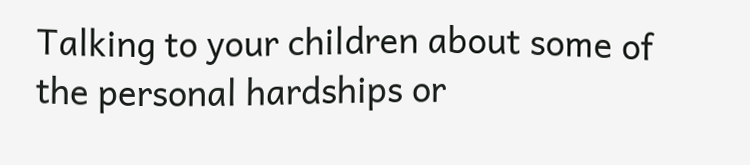Talking to your children about some of the personal hardships or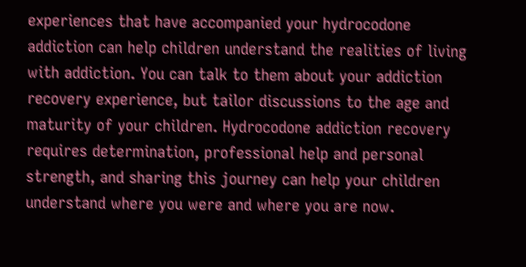experiences that have accompanied your hydrocodone addiction can help children understand the realities of living with addiction. You can talk to them about your addiction recovery experience, but tailor discussions to the age and maturity of your children. Hydrocodone addiction recovery requires determination, professional help and personal strength, and sharing this journey can help your children understand where you were and where you are now.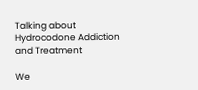Talking about Hydrocodone Addiction and Treatment

We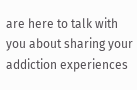are here to talk with you about sharing your addiction experiences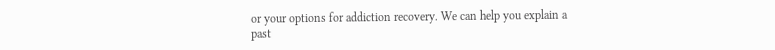or your options for addiction recovery. We can help you explain a past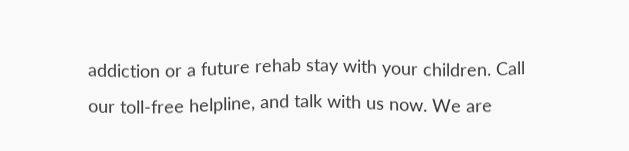addiction or a future rehab stay with your children. Call our toll-free helpline, and talk with us now. We are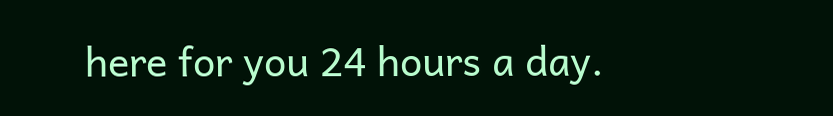here for you 24 hours a day.